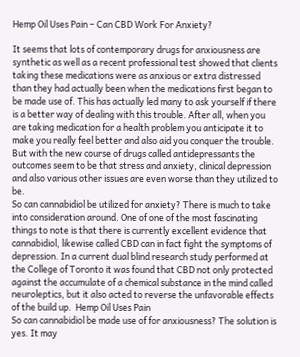Hemp Oil Uses Pain – Can CBD Work For Anxiety?

It seems that lots of contemporary drugs for anxiousness are synthetic as well as a recent professional test showed that clients taking these medications were as anxious or extra distressed than they had actually been when the medications first began to be made use of. This has actually led many to ask yourself if there is a better way of dealing with this trouble. After all, when you are taking medication for a health problem you anticipate it to make you really feel better and also aid you conquer the trouble. But with the new course of drugs called antidepressants the outcomes seem to be that stress and anxiety, clinical depression and also various other issues are even worse than they utilized to be.
So can cannabidiol be utilized for anxiety? There is much to take into consideration around. One of one of the most fascinating things to note is that there is currently excellent evidence that cannabidiol, likewise called CBD can in fact fight the symptoms of depression. In a current dual blind research study performed at the College of Toronto it was found that CBD not only protected against the accumulate of a chemical substance in the mind called neuroleptics, but it also acted to reverse the unfavorable effects of the build up.  Hemp Oil Uses Pain
So can cannabidiol be made use of for anxiousness? The solution is yes. It may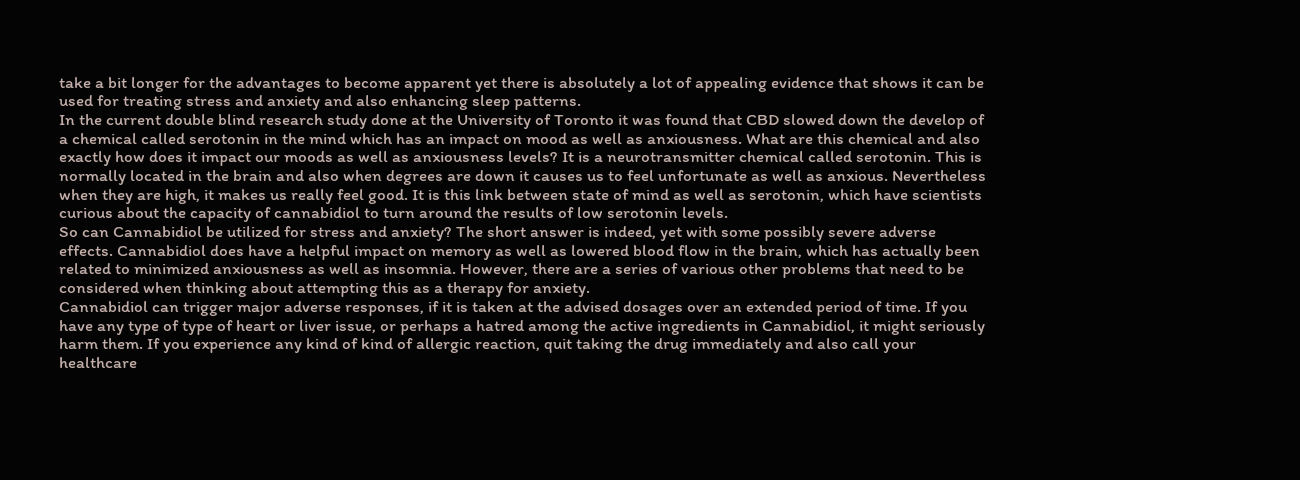take a bit longer for the advantages to become apparent yet there is absolutely a lot of appealing evidence that shows it can be used for treating stress and anxiety and also enhancing sleep patterns.
In the current double blind research study done at the University of Toronto it was found that CBD slowed down the develop of a chemical called serotonin in the mind which has an impact on mood as well as anxiousness. What are this chemical and also exactly how does it impact our moods as well as anxiousness levels? It is a neurotransmitter chemical called serotonin. This is normally located in the brain and also when degrees are down it causes us to feel unfortunate as well as anxious. Nevertheless when they are high, it makes us really feel good. It is this link between state of mind as well as serotonin, which have scientists curious about the capacity of cannabidiol to turn around the results of low serotonin levels.
So can Cannabidiol be utilized for stress and anxiety? The short answer is indeed, yet with some possibly severe adverse effects. Cannabidiol does have a helpful impact on memory as well as lowered blood flow in the brain, which has actually been related to minimized anxiousness as well as insomnia. However, there are a series of various other problems that need to be considered when thinking about attempting this as a therapy for anxiety.
Cannabidiol can trigger major adverse responses, if it is taken at the advised dosages over an extended period of time. If you have any type of type of heart or liver issue, or perhaps a hatred among the active ingredients in Cannabidiol, it might seriously harm them. If you experience any kind of kind of allergic reaction, quit taking the drug immediately and also call your healthcare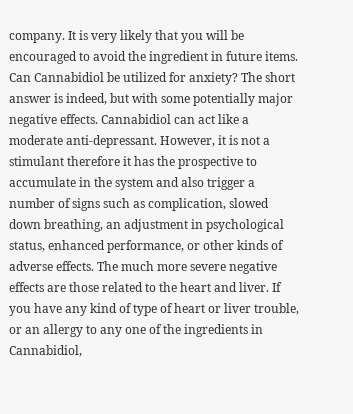company. It is very likely that you will be encouraged to avoid the ingredient in future items.
Can Cannabidiol be utilized for anxiety? The short answer is indeed, but with some potentially major negative effects. Cannabidiol can act like a moderate anti-depressant. However, it is not a stimulant therefore it has the prospective to accumulate in the system and also trigger a number of signs such as complication, slowed down breathing, an adjustment in psychological status, enhanced performance, or other kinds of adverse effects. The much more severe negative effects are those related to the heart and liver. If you have any kind of type of heart or liver trouble, or an allergy to any one of the ingredients in Cannabidiol,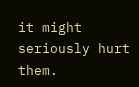it might seriously hurt them.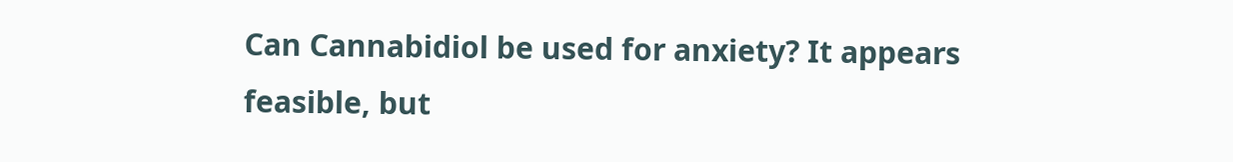Can Cannabidiol be used for anxiety? It appears feasible, but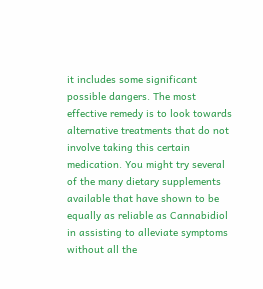it includes some significant possible dangers. The most effective remedy is to look towards alternative treatments that do not involve taking this certain medication. You might try several of the many dietary supplements available that have shown to be equally as reliable as Cannabidiol in assisting to alleviate symptoms without all the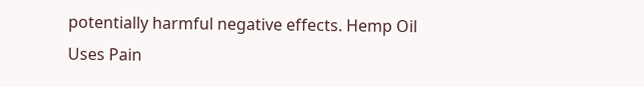potentially harmful negative effects. Hemp Oil Uses Pain